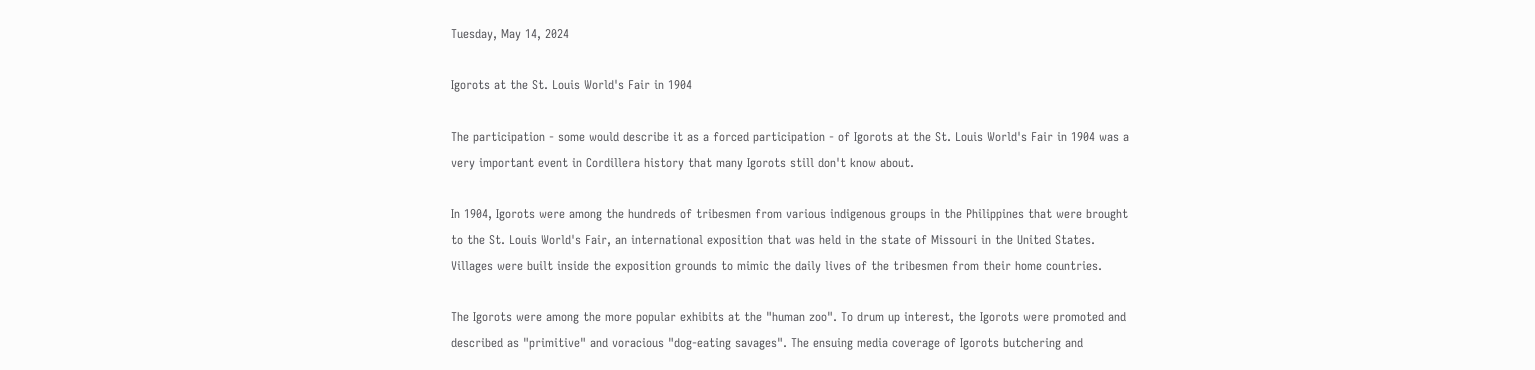Tuesday, May 14, 2024

Igorots at the St. Louis World's Fair in 1904

The participation - some would describe it as a forced participation - of Igorots at the St. Louis World's Fair in 1904 was a very important event in Cordillera history that many Igorots still don't know about.

In 1904, Igorots were among the hundreds of tribesmen from various indigenous groups in the Philippines that were brought to the St. Louis World's Fair, an international exposition that was held in the state of Missouri in the United States. Villages were built inside the exposition grounds to mimic the daily lives of the tribesmen from their home countries.

The Igorots were among the more popular exhibits at the "human zoo". To drum up interest, the Igorots were promoted and described as "primitive" and voracious "dog-eating savages". The ensuing media coverage of Igorots butchering and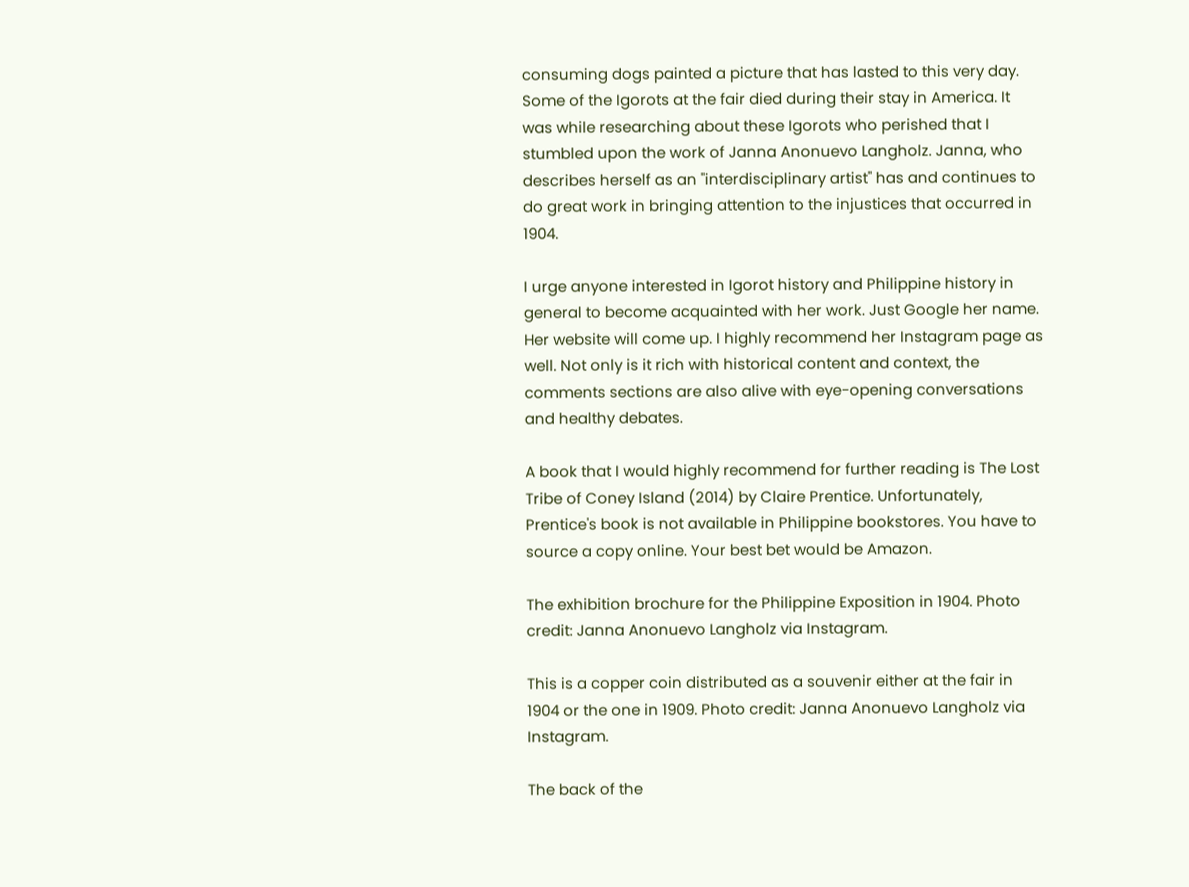consuming dogs painted a picture that has lasted to this very day. Some of the Igorots at the fair died during their stay in America. It was while researching about these Igorots who perished that I stumbled upon the work of Janna Anonuevo Langholz. Janna, who describes herself as an "interdisciplinary artist" has and continues to do great work in bringing attention to the injustices that occurred in 1904.

I urge anyone interested in Igorot history and Philippine history in general to become acquainted with her work. Just Google her name. Her website will come up. I highly recommend her Instagram page as well. Not only is it rich with historical content and context, the comments sections are also alive with eye-opening conversations and healthy debates.

A book that I would highly recommend for further reading is The Lost Tribe of Coney Island (2014) by Claire Prentice. Unfortunately, Prentice's book is not available in Philippine bookstores. You have to source a copy online. Your best bet would be Amazon.

The exhibition brochure for the Philippine Exposition in 1904. Photo credit: Janna Anonuevo Langholz via Instagram.

This is a copper coin distributed as a souvenir either at the fair in 1904 or the one in 1909. Photo credit: Janna Anonuevo Langholz via Instagram.

The back of the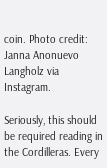coin. Photo credit: Janna Anonuevo Langholz via Instagram.

Seriously, this should be required reading in the Cordilleras. Every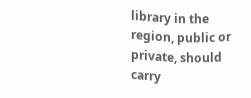library in the region, public or private, should carry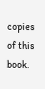copies of this book.